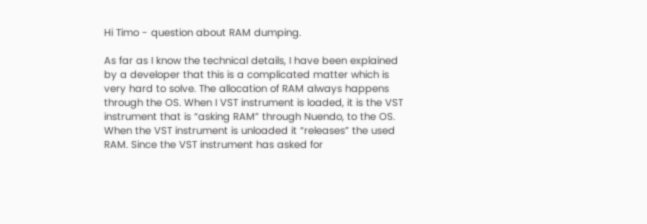Hi Timo - question about RAM dumping.

As far as I know the technical details, I have been explained by a developer that this is a complicated matter which is very hard to solve. The allocation of RAM always happens through the OS. When I VST instrument is loaded, it is the VST instrument that is “asking RAM” through Nuendo, to the OS. When the VST instrument is unloaded it “releases” the used RAM. Since the VST instrument has asked for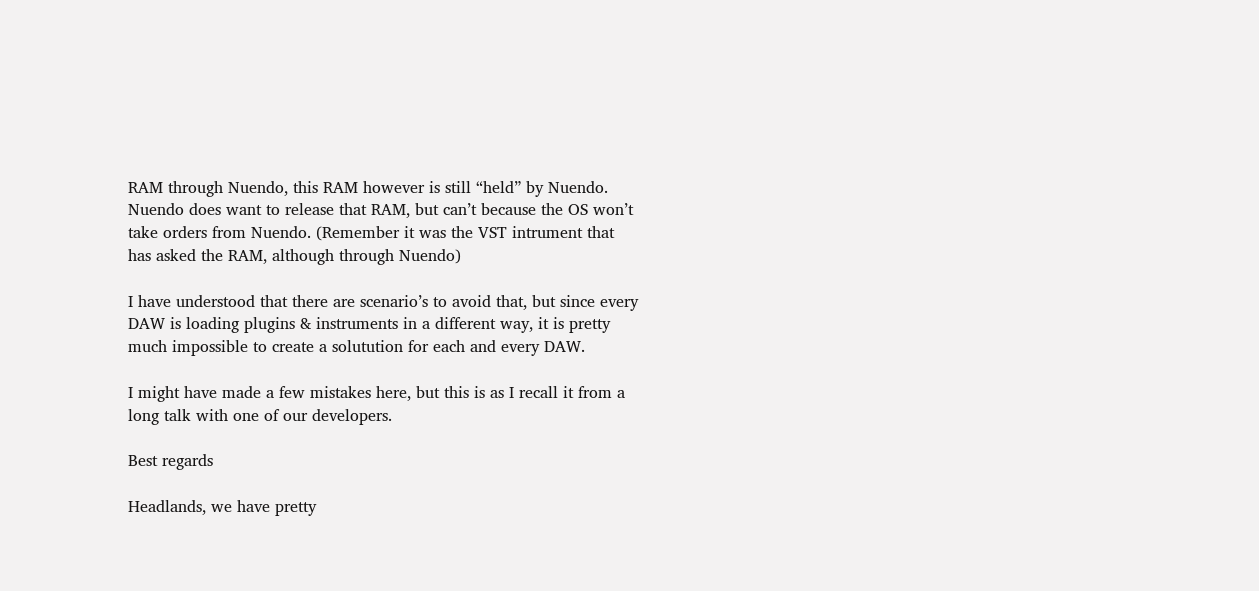RAM through Nuendo, this RAM however is still “held” by Nuendo. Nuendo does want to release that RAM, but can’t because the OS won’t take orders from Nuendo. (Remember it was the VST intrument that has asked the RAM, although through Nuendo)

I have understood that there are scenario’s to avoid that, but since every DAW is loading plugins & instruments in a different way, it is pretty much impossible to create a solutution for each and every DAW.

I might have made a few mistakes here, but this is as I recall it from a long talk with one of our developers.

Best regards

Headlands, we have pretty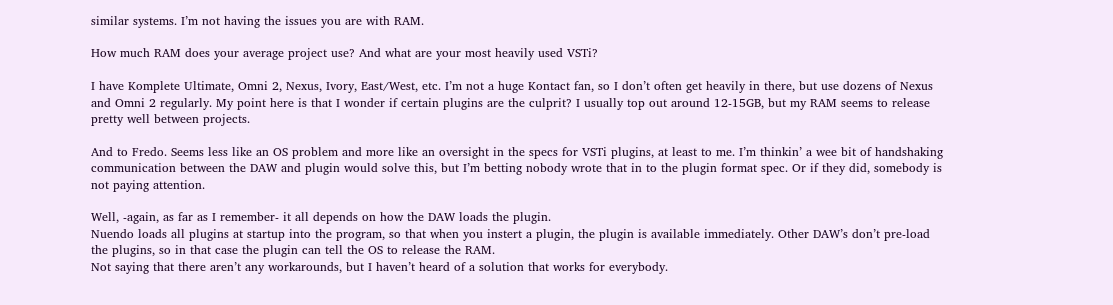similar systems. I’m not having the issues you are with RAM.

How much RAM does your average project use? And what are your most heavily used VSTi?

I have Komplete Ultimate, Omni 2, Nexus, Ivory, East/West, etc. I’m not a huge Kontact fan, so I don’t often get heavily in there, but use dozens of Nexus and Omni 2 regularly. My point here is that I wonder if certain plugins are the culprit? I usually top out around 12-15GB, but my RAM seems to release pretty well between projects.

And to Fredo. Seems less like an OS problem and more like an oversight in the specs for VSTi plugins, at least to me. I’m thinkin’ a wee bit of handshaking communication between the DAW and plugin would solve this, but I’m betting nobody wrote that in to the plugin format spec. Or if they did, somebody is not paying attention.

Well, -again, as far as I remember- it all depends on how the DAW loads the plugin.
Nuendo loads all plugins at startup into the program, so that when you instert a plugin, the plugin is available immediately. Other DAW’s don’t pre-load the plugins, so in that case the plugin can tell the OS to release the RAM.
Not saying that there aren’t any workarounds, but I haven’t heard of a solution that works for everybody.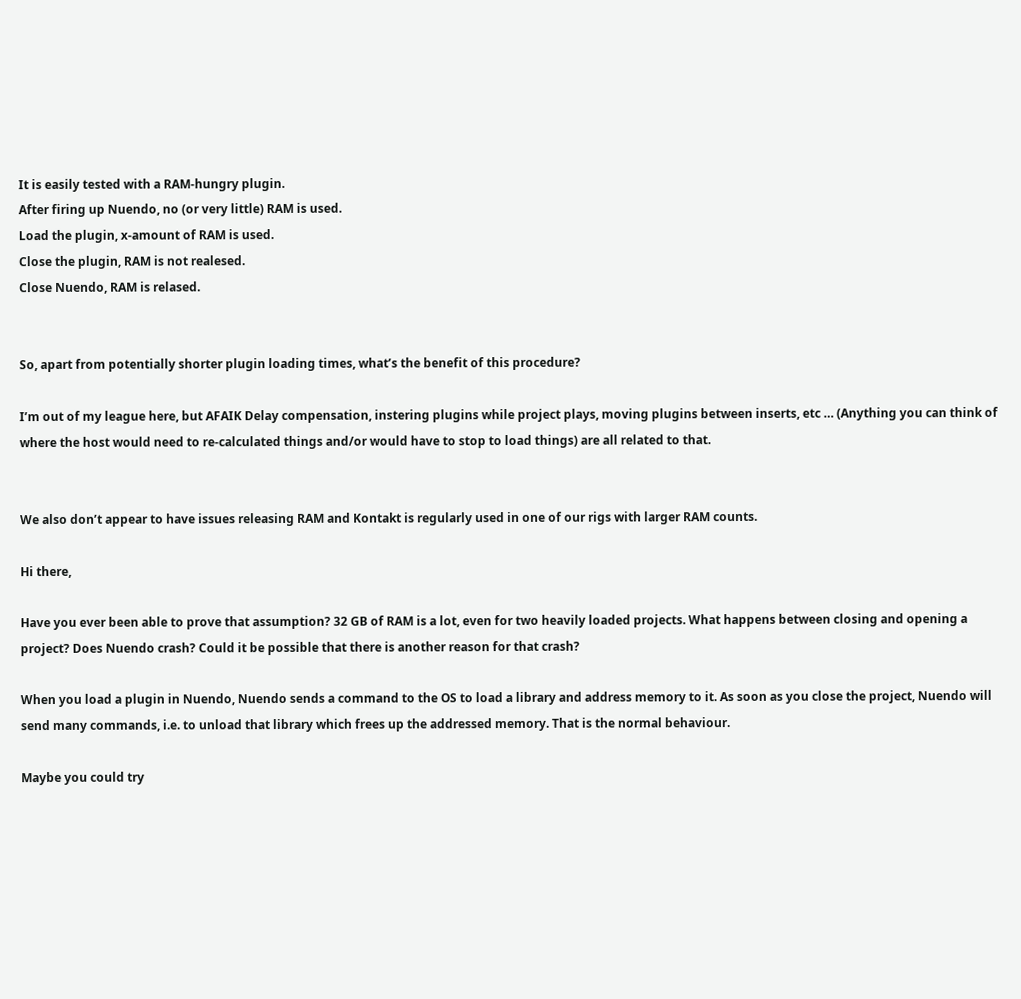It is easily tested with a RAM-hungry plugin.
After firing up Nuendo, no (or very little) RAM is used.
Load the plugin, x-amount of RAM is used.
Close the plugin, RAM is not realesed.
Close Nuendo, RAM is relased.


So, apart from potentially shorter plugin loading times, what’s the benefit of this procedure?

I’m out of my league here, but AFAIK Delay compensation, instering plugins while project plays, moving plugins between inserts, etc … (Anything you can think of where the host would need to re-calculated things and/or would have to stop to load things) are all related to that.


We also don’t appear to have issues releasing RAM and Kontakt is regularly used in one of our rigs with larger RAM counts.

Hi there,

Have you ever been able to prove that assumption? 32 GB of RAM is a lot, even for two heavily loaded projects. What happens between closing and opening a project? Does Nuendo crash? Could it be possible that there is another reason for that crash?

When you load a plugin in Nuendo, Nuendo sends a command to the OS to load a library and address memory to it. As soon as you close the project, Nuendo will send many commands, i.e. to unload that library which frees up the addressed memory. That is the normal behaviour.

Maybe you could try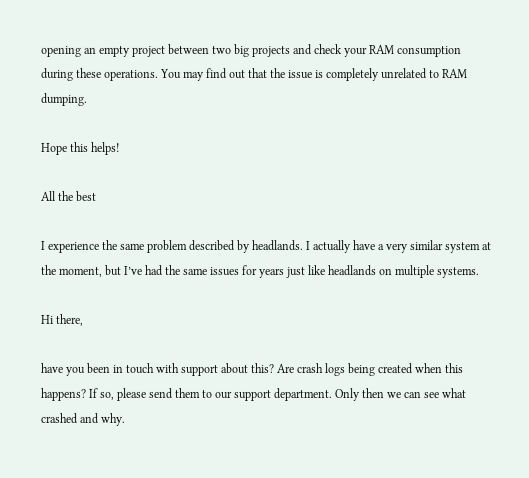opening an empty project between two big projects and check your RAM consumption during these operations. You may find out that the issue is completely unrelated to RAM dumping.

Hope this helps!

All the best

I experience the same problem described by headlands. I actually have a very similar system at the moment, but I’ve had the same issues for years just like headlands on multiple systems.

Hi there,

have you been in touch with support about this? Are crash logs being created when this happens? If so, please send them to our support department. Only then we can see what crashed and why.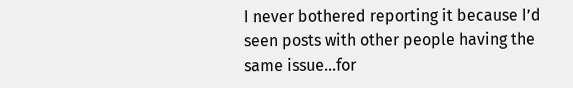I never bothered reporting it because I’d seen posts with other people having the same issue…for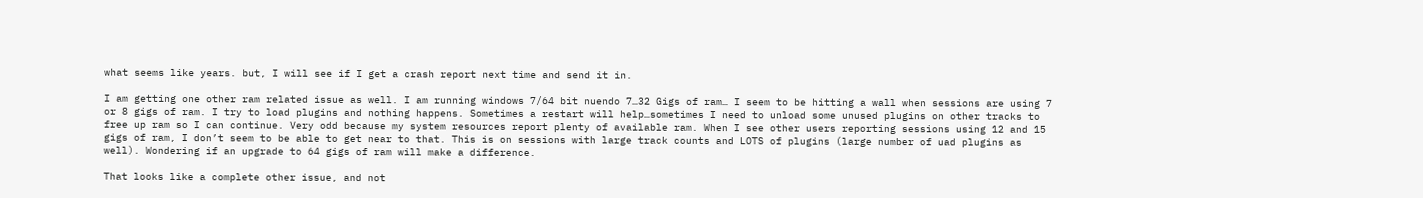what seems like years. but, I will see if I get a crash report next time and send it in.

I am getting one other ram related issue as well. I am running windows 7/64 bit nuendo 7…32 Gigs of ram… I seem to be hitting a wall when sessions are using 7 or 8 gigs of ram. I try to load plugins and nothing happens. Sometimes a restart will help…sometimes I need to unload some unused plugins on other tracks to free up ram so I can continue. Very odd because my system resources report plenty of available ram. When I see other users reporting sessions using 12 and 15 gigs of ram, I don’t seem to be able to get near to that. This is on sessions with large track counts and LOTS of plugins (large number of uad plugins as well). Wondering if an upgrade to 64 gigs of ram will make a difference.

That looks like a complete other issue, and not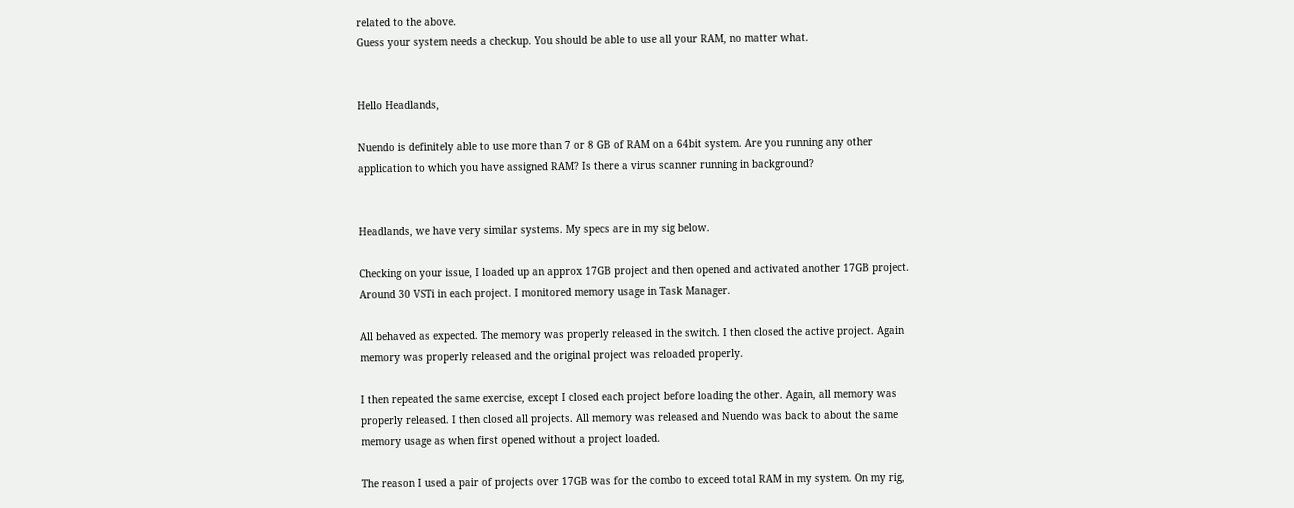related to the above.
Guess your system needs a checkup. You should be able to use all your RAM, no matter what.


Hello Headlands,

Nuendo is definitely able to use more than 7 or 8 GB of RAM on a 64bit system. Are you running any other
application to which you have assigned RAM? Is there a virus scanner running in background?


Headlands, we have very similar systems. My specs are in my sig below.

Checking on your issue, I loaded up an approx 17GB project and then opened and activated another 17GB project. Around 30 VSTi in each project. I monitored memory usage in Task Manager.

All behaved as expected. The memory was properly released in the switch. I then closed the active project. Again memory was properly released and the original project was reloaded properly.

I then repeated the same exercise, except I closed each project before loading the other. Again, all memory was properly released. I then closed all projects. All memory was released and Nuendo was back to about the same memory usage as when first opened without a project loaded.

The reason I used a pair of projects over 17GB was for the combo to exceed total RAM in my system. On my rig,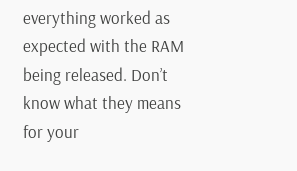everything worked as expected with the RAM being released. Don’t know what they means for your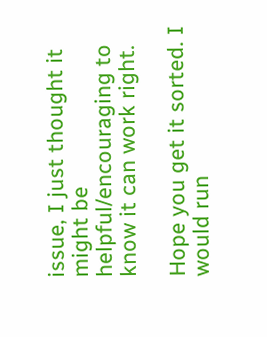issue, I just thought it might be helpful/encouraging to know it can work right.

Hope you get it sorted. I would run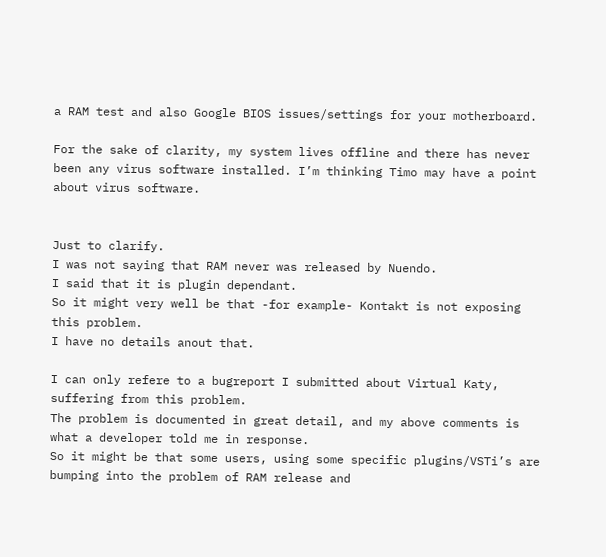a RAM test and also Google BIOS issues/settings for your motherboard.

For the sake of clarity, my system lives offline and there has never been any virus software installed. I’m thinking Timo may have a point about virus software.


Just to clarify.
I was not saying that RAM never was released by Nuendo.
I said that it is plugin dependant.
So it might very well be that -for example- Kontakt is not exposing this problem.
I have no details anout that.

I can only refere to a bugreport I submitted about Virtual Katy, suffering from this problem.
The problem is documented in great detail, and my above comments is what a developer told me in response.
So it might be that some users, using some specific plugins/VSTi’s are bumping into the problem of RAM release and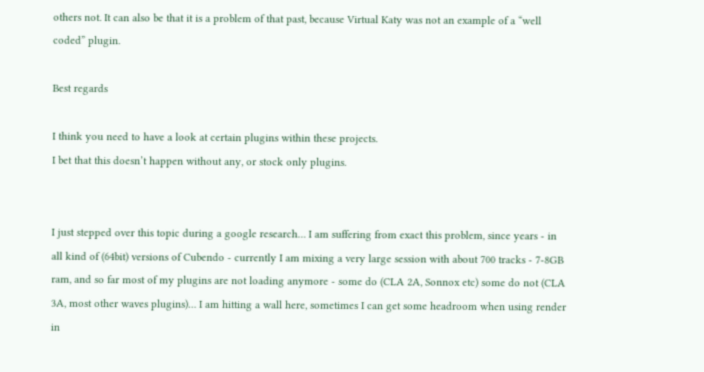others not. It can also be that it is a problem of that past, because Virtual Katy was not an example of a “well coded” plugin.

Best regards

I think you need to have a look at certain plugins within these projects.
I bet that this doesn’t happen without any, or stock only plugins.


I just stepped over this topic during a google research… I am suffering from exact this problem, since years - in all kind of (64bit) versions of Cubendo - currently I am mixing a very large session with about 700 tracks - 7-8GB ram, and so far most of my plugins are not loading anymore - some do (CLA 2A, Sonnox etc) some do not (CLA 3A, most other waves plugins)… I am hitting a wall here, sometimes I can get some headroom when using render in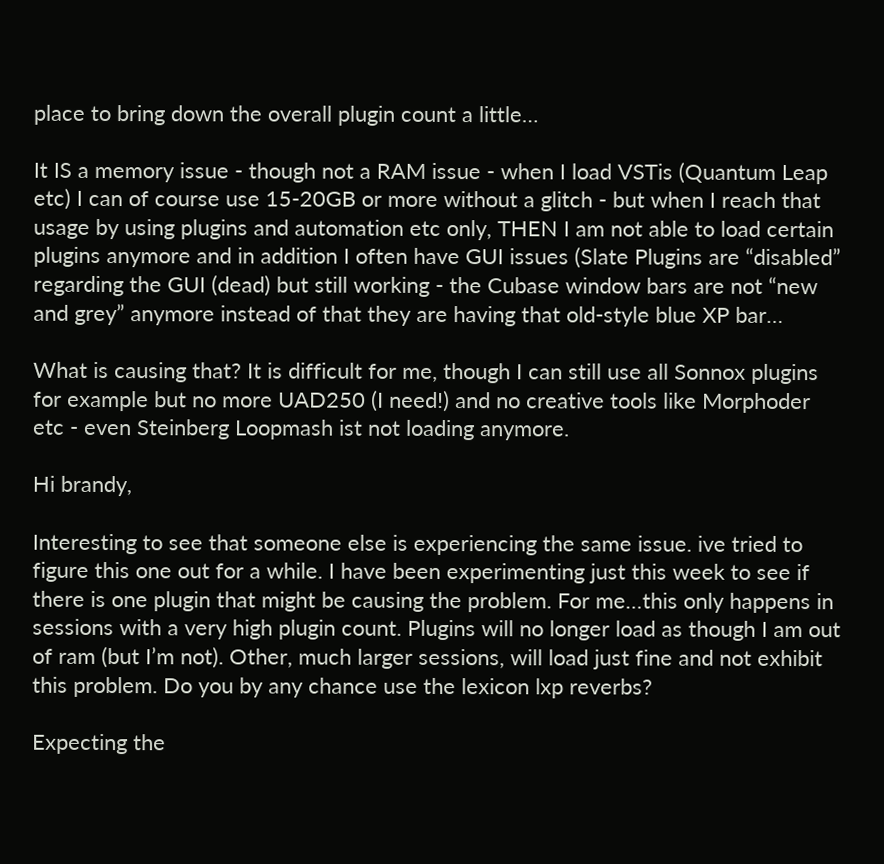place to bring down the overall plugin count a little…

It IS a memory issue - though not a RAM issue - when I load VSTis (Quantum Leap etc) I can of course use 15-20GB or more without a glitch - but when I reach that usage by using plugins and automation etc only, THEN I am not able to load certain plugins anymore and in addition I often have GUI issues (Slate Plugins are “disabled” regarding the GUI (dead) but still working - the Cubase window bars are not “new and grey” anymore instead of that they are having that old-style blue XP bar…

What is causing that? It is difficult for me, though I can still use all Sonnox plugins for example but no more UAD250 (I need!) and no creative tools like Morphoder etc - even Steinberg Loopmash ist not loading anymore.

Hi brandy,

Interesting to see that someone else is experiencing the same issue. ive tried to figure this one out for a while. I have been experimenting just this week to see if there is one plugin that might be causing the problem. For me…this only happens in sessions with a very high plugin count. Plugins will no longer load as though I am out of ram (but I’m not). Other, much larger sessions, will load just fine and not exhibit this problem. Do you by any chance use the lexicon lxp reverbs?

Expecting the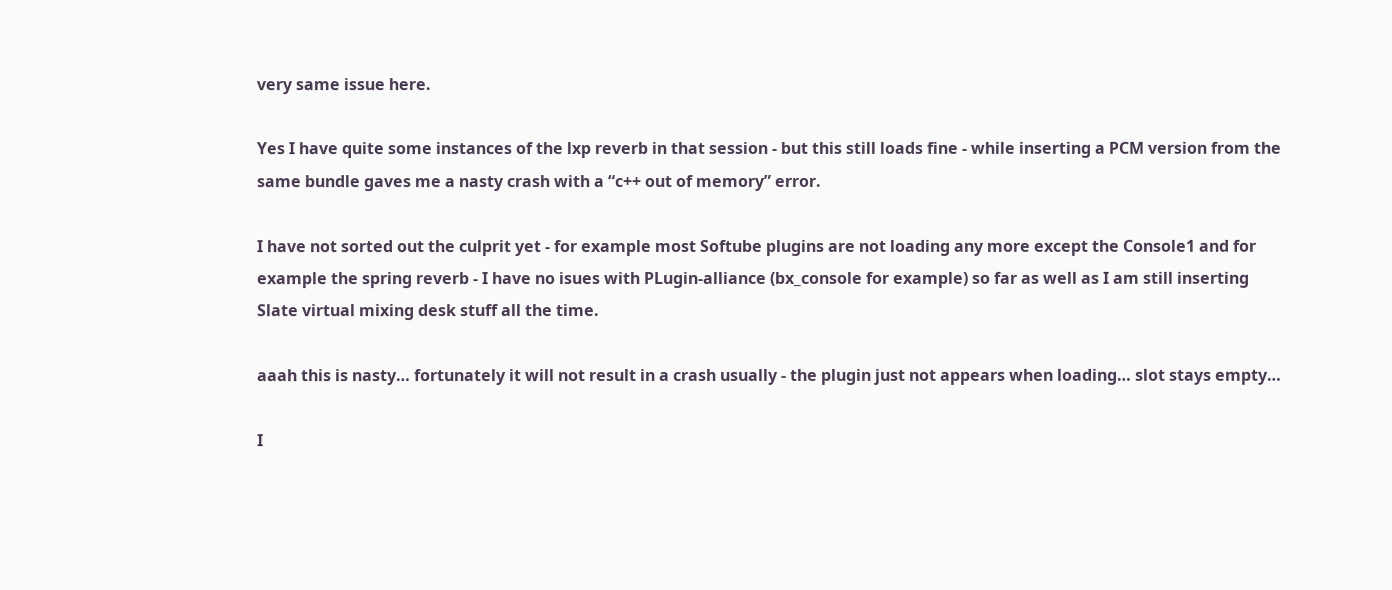very same issue here.

Yes I have quite some instances of the lxp reverb in that session - but this still loads fine - while inserting a PCM version from the same bundle gaves me a nasty crash with a “c++ out of memory” error.

I have not sorted out the culprit yet - for example most Softube plugins are not loading any more except the Console1 and for example the spring reverb - I have no isues with PLugin-alliance (bx_console for example) so far as well as I am still inserting Slate virtual mixing desk stuff all the time.

aaah this is nasty… fortunately it will not result in a crash usually - the plugin just not appears when loading… slot stays empty…

I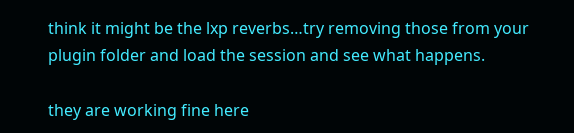think it might be the lxp reverbs…try removing those from your plugin folder and load the session and see what happens.

they are working fine here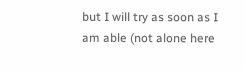but I will try as soon as I am able (not alone here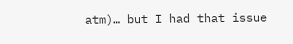atm)… but I had that issue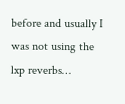before and usually I was not using the lxp reverbs…